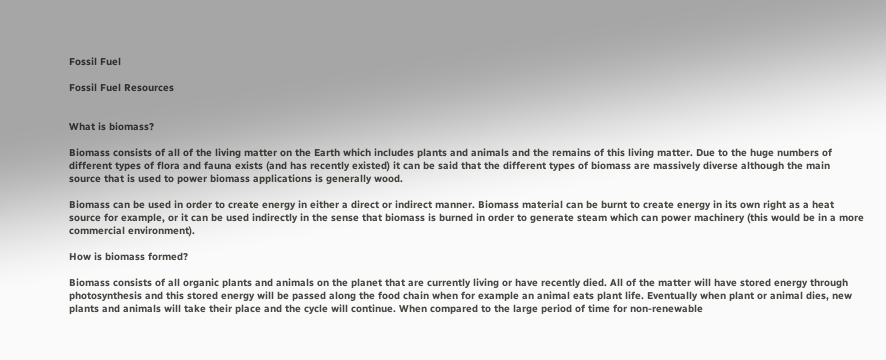Fossil Fuel

Fossil Fuel Resources


What is biomass?

Biomass consists of all of the living matter on the Earth which includes plants and animals and the remains of this living matter. Due to the huge numbers of different types of flora and fauna exists (and has recently existed) it can be said that the different types of biomass are massively diverse although the main source that is used to power biomass applications is generally wood.

Biomass can be used in order to create energy in either a direct or indirect manner. Biomass material can be burnt to create energy in its own right as a heat source for example, or it can be used indirectly in the sense that biomass is burned in order to generate steam which can power machinery (this would be in a more commercial environment).

How is biomass formed?

Biomass consists of all organic plants and animals on the planet that are currently living or have recently died. All of the matter will have stored energy through photosynthesis and this stored energy will be passed along the food chain when for example an animal eats plant life. Eventually when plant or animal dies, new plants and animals will take their place and the cycle will continue. When compared to the large period of time for non-renewable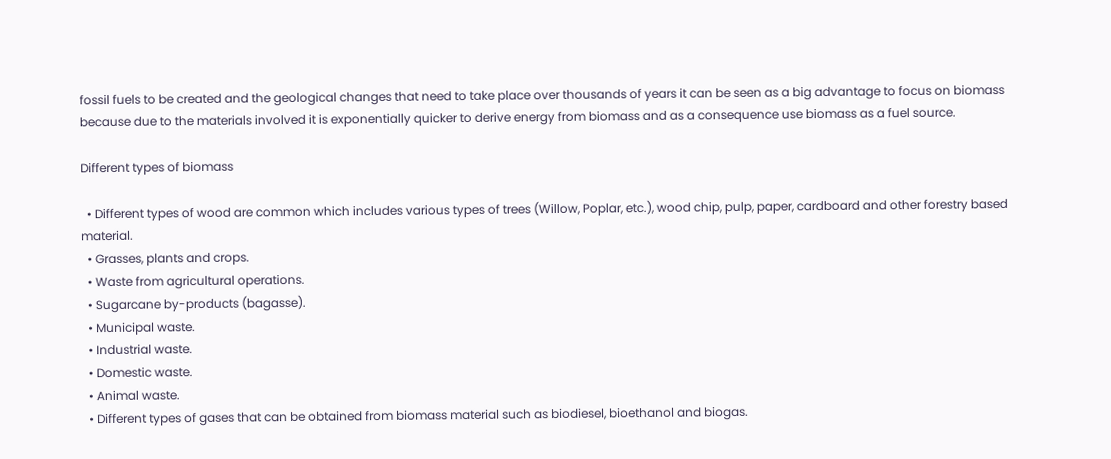fossil fuels to be created and the geological changes that need to take place over thousands of years it can be seen as a big advantage to focus on biomass because due to the materials involved it is exponentially quicker to derive energy from biomass and as a consequence use biomass as a fuel source.

Different types of biomass

  • Different types of wood are common which includes various types of trees (Willow, Poplar, etc.), wood chip, pulp, paper, cardboard and other forestry based material.
  • Grasses, plants and crops.
  • Waste from agricultural operations.
  • Sugarcane by-products (bagasse).
  • Municipal waste.
  • Industrial waste.
  • Domestic waste.
  • Animal waste.
  • Different types of gases that can be obtained from biomass material such as biodiesel, bioethanol and biogas.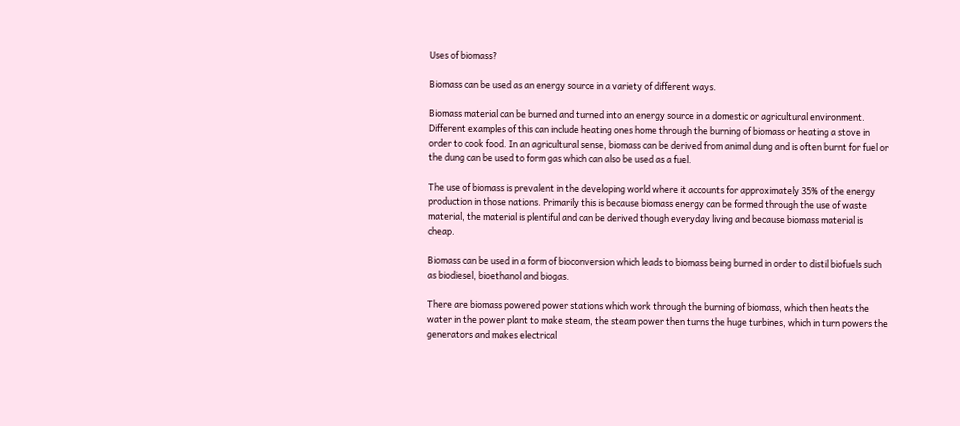Uses of biomass?

Biomass can be used as an energy source in a variety of different ways.

Biomass material can be burned and turned into an energy source in a domestic or agricultural environment. Different examples of this can include heating ones home through the burning of biomass or heating a stove in order to cook food. In an agricultural sense, biomass can be derived from animal dung and is often burnt for fuel or the dung can be used to form gas which can also be used as a fuel.

The use of biomass is prevalent in the developing world where it accounts for approximately 35% of the energy production in those nations. Primarily this is because biomass energy can be formed through the use of waste material, the material is plentiful and can be derived though everyday living and because biomass material is cheap.

Biomass can be used in a form of bioconversion which leads to biomass being burned in order to distil biofuels such as biodiesel, bioethanol and biogas.

There are biomass powered power stations which work through the burning of biomass, which then heats the water in the power plant to make steam, the steam power then turns the huge turbines, which in turn powers the generators and makes electrical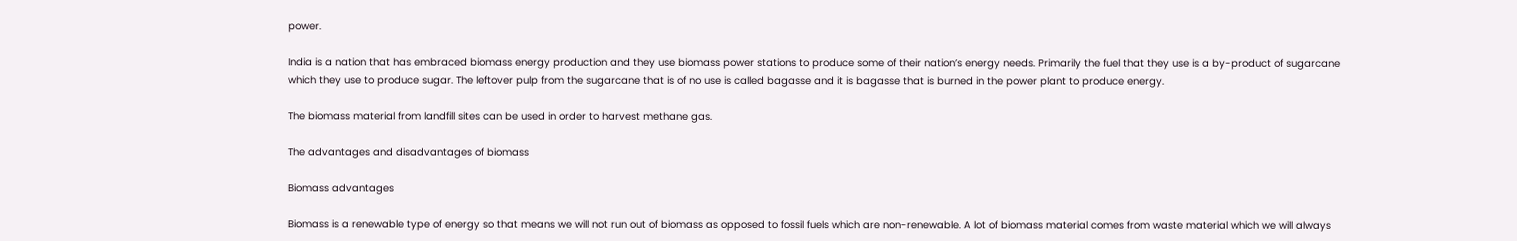power.

India is a nation that has embraced biomass energy production and they use biomass power stations to produce some of their nation’s energy needs. Primarily the fuel that they use is a by-product of sugarcane which they use to produce sugar. The leftover pulp from the sugarcane that is of no use is called bagasse and it is bagasse that is burned in the power plant to produce energy.

The biomass material from landfill sites can be used in order to harvest methane gas.

The advantages and disadvantages of biomass

Biomass advantages

Biomass is a renewable type of energy so that means we will not run out of biomass as opposed to fossil fuels which are non-renewable. A lot of biomass material comes from waste material which we will always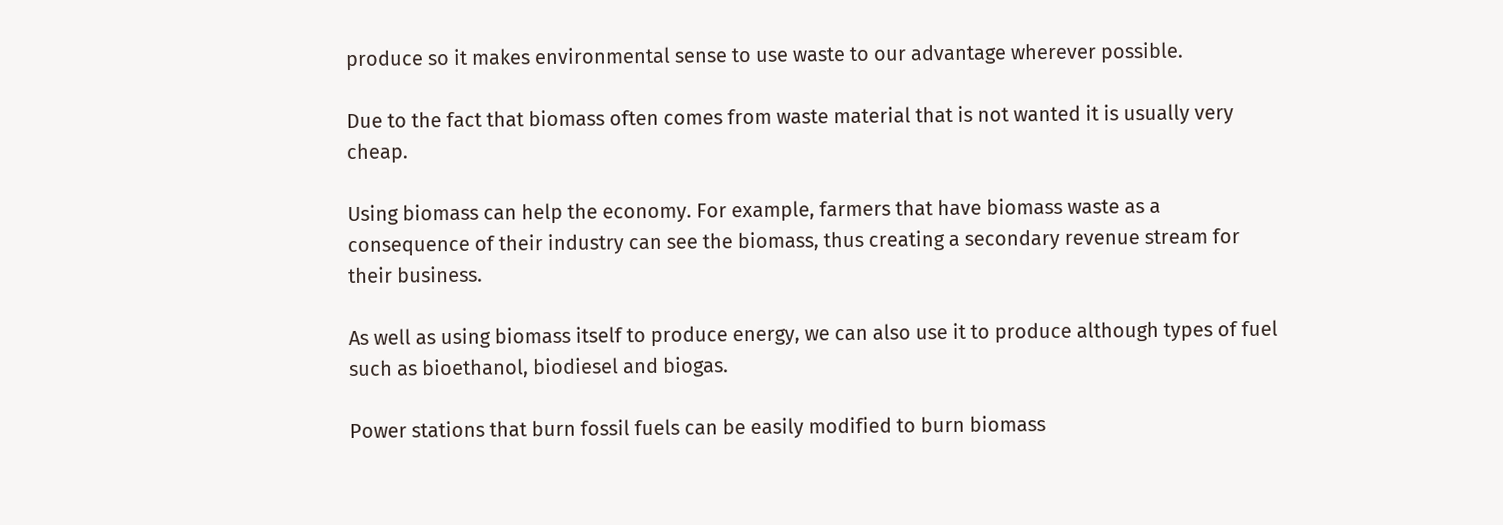produce so it makes environmental sense to use waste to our advantage wherever possible.

Due to the fact that biomass often comes from waste material that is not wanted it is usually very cheap.

Using biomass can help the economy. For example, farmers that have biomass waste as a consequence of their industry can see the biomass, thus creating a secondary revenue stream for their business.

As well as using biomass itself to produce energy, we can also use it to produce although types of fuel such as bioethanol, biodiesel and biogas.

Power stations that burn fossil fuels can be easily modified to burn biomass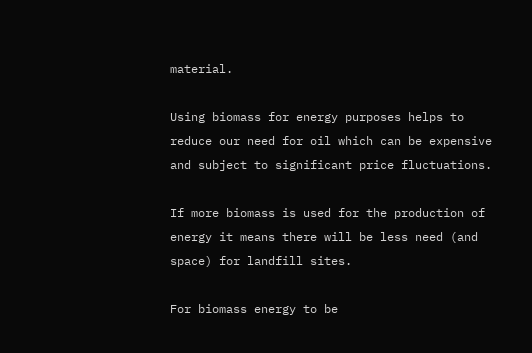material.

Using biomass for energy purposes helps to reduce our need for oil which can be expensive and subject to significant price fluctuations.

If more biomass is used for the production of energy it means there will be less need (and space) for landfill sites.

For biomass energy to be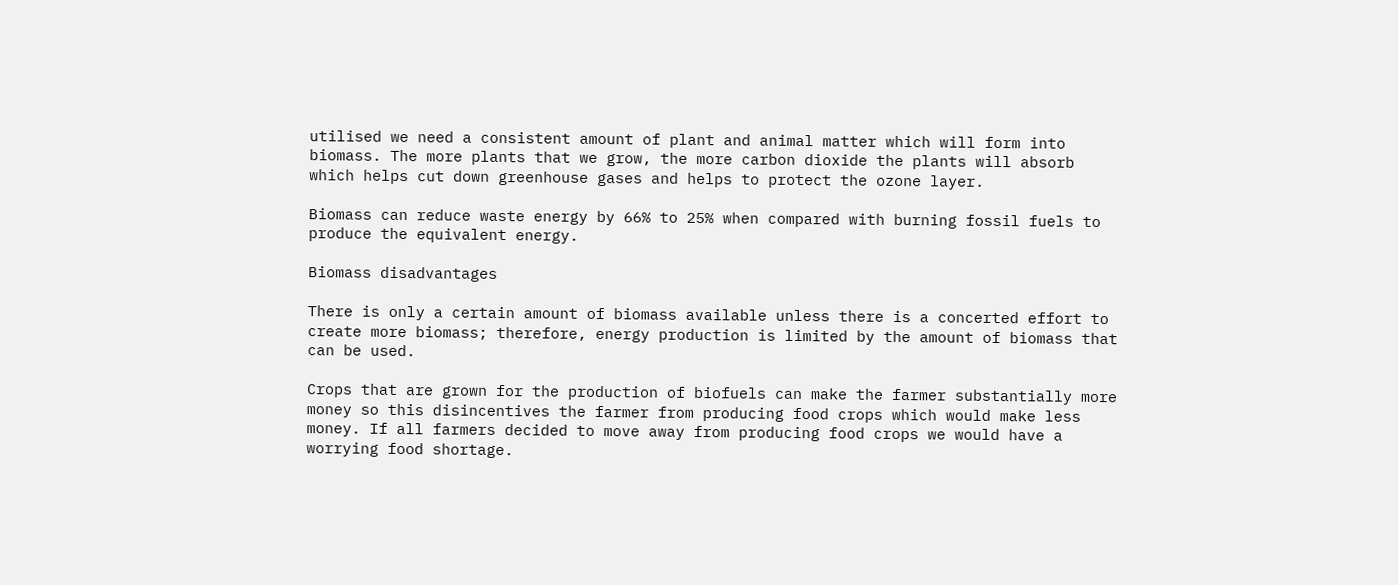utilised we need a consistent amount of plant and animal matter which will form into biomass. The more plants that we grow, the more carbon dioxide the plants will absorb which helps cut down greenhouse gases and helps to protect the ozone layer.

Biomass can reduce waste energy by 66% to 25% when compared with burning fossil fuels to produce the equivalent energy.

Biomass disadvantages

There is only a certain amount of biomass available unless there is a concerted effort to create more biomass; therefore, energy production is limited by the amount of biomass that can be used.

Crops that are grown for the production of biofuels can make the farmer substantially more money so this disincentives the farmer from producing food crops which would make less money. If all farmers decided to move away from producing food crops we would have a worrying food shortage.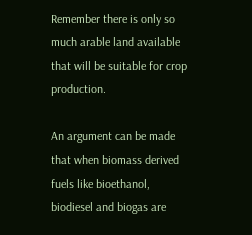Remember there is only so much arable land available that will be suitable for crop production.

An argument can be made that when biomass derived fuels like bioethanol, biodiesel and biogas are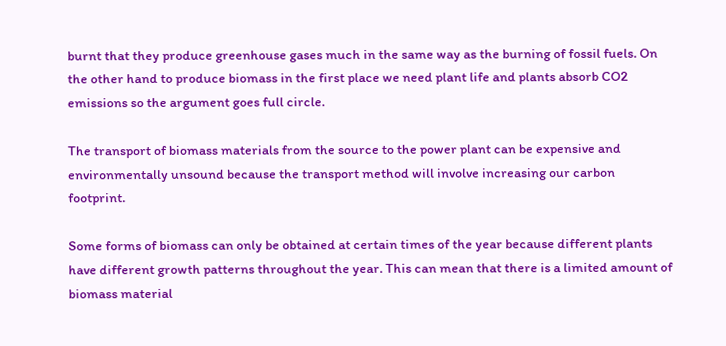burnt that they produce greenhouse gases much in the same way as the burning of fossil fuels. On the other hand to produce biomass in the first place we need plant life and plants absorb CO2 emissions so the argument goes full circle.

The transport of biomass materials from the source to the power plant can be expensive and environmentally unsound because the transport method will involve increasing our carbon footprint.

Some forms of biomass can only be obtained at certain times of the year because different plants have different growth patterns throughout the year. This can mean that there is a limited amount of biomass material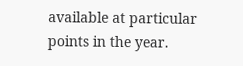available at particular points in the year.